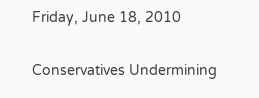Friday, June 18, 2010

Conservatives Undermining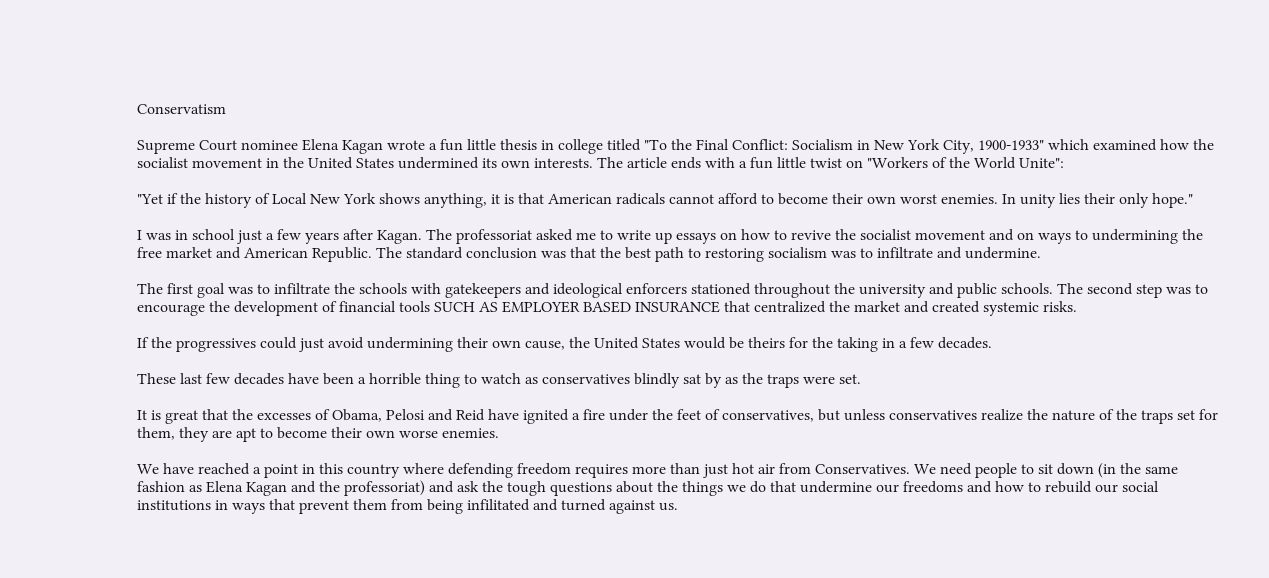Conservatism

Supreme Court nominee Elena Kagan wrote a fun little thesis in college titled "To the Final Conflict: Socialism in New York City, 1900-1933" which examined how the socialist movement in the United States undermined its own interests. The article ends with a fun little twist on "Workers of the World Unite":

"Yet if the history of Local New York shows anything, it is that American radicals cannot afford to become their own worst enemies. In unity lies their only hope."

I was in school just a few years after Kagan. The professoriat asked me to write up essays on how to revive the socialist movement and on ways to undermining the free market and American Republic. The standard conclusion was that the best path to restoring socialism was to infiltrate and undermine.

The first goal was to infiltrate the schools with gatekeepers and ideological enforcers stationed throughout the university and public schools. The second step was to encourage the development of financial tools SUCH AS EMPLOYER BASED INSURANCE that centralized the market and created systemic risks.

If the progressives could just avoid undermining their own cause, the United States would be theirs for the taking in a few decades.

These last few decades have been a horrible thing to watch as conservatives blindly sat by as the traps were set.

It is great that the excesses of Obama, Pelosi and Reid have ignited a fire under the feet of conservatives, but unless conservatives realize the nature of the traps set for them, they are apt to become their own worse enemies.

We have reached a point in this country where defending freedom requires more than just hot air from Conservatives. We need people to sit down (in the same fashion as Elena Kagan and the professoriat) and ask the tough questions about the things we do that undermine our freedoms and how to rebuild our social institutions in ways that prevent them from being infilitated and turned against us.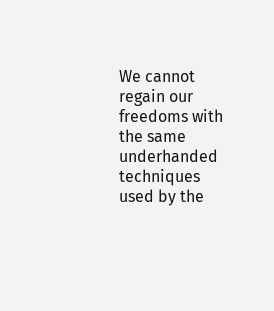We cannot regain our freedoms with the same underhanded techniques used by the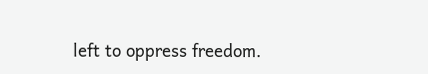left to oppress freedom.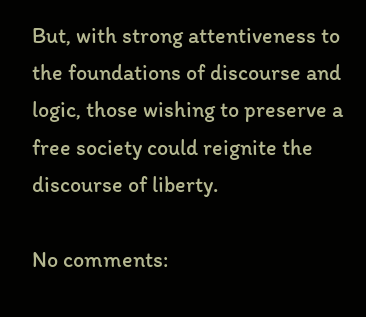But, with strong attentiveness to the foundations of discourse and logic, those wishing to preserve a free society could reignite the discourse of liberty.

No comments: